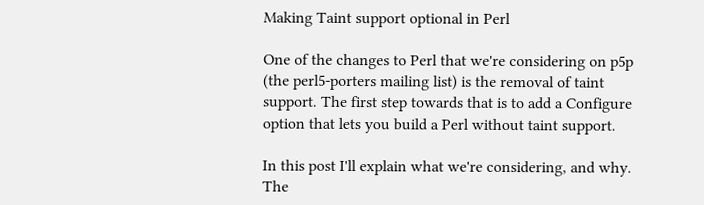Making Taint support optional in Perl

One of the changes to Perl that we're considering on p5p (the perl5-porters mailing list) is the removal of taint support. The first step towards that is to add a Configure option that lets you build a Perl without taint support.

In this post I'll explain what we're considering, and why. The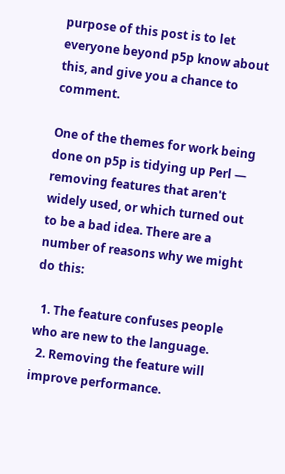purpose of this post is to let everyone beyond p5p know about this, and give you a chance to comment.

One of the themes for work being done on p5p is tidying up Perl — removing features that aren't widely used, or which turned out to be a bad idea. There are a number of reasons why we might do this:

  1. The feature confuses people who are new to the language.
  2. Removing the feature will improve performance.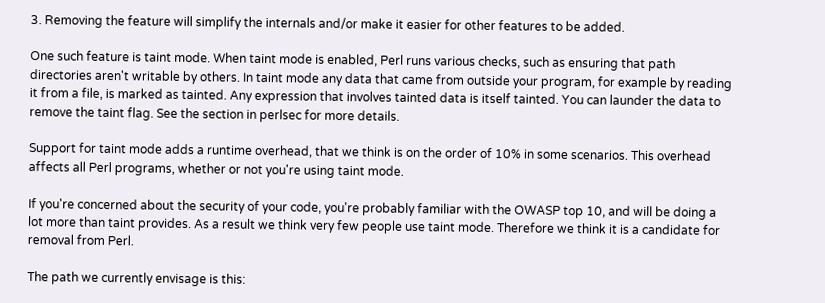3. Removing the feature will simplify the internals and/or make it easier for other features to be added.

One such feature is taint mode. When taint mode is enabled, Perl runs various checks, such as ensuring that path directories aren't writable by others. In taint mode any data that came from outside your program, for example by reading it from a file, is marked as tainted. Any expression that involves tainted data is itself tainted. You can launder the data to remove the taint flag. See the section in perlsec for more details.

Support for taint mode adds a runtime overhead, that we think is on the order of 10% in some scenarios. This overhead affects all Perl programs, whether or not you're using taint mode.

If you're concerned about the security of your code, you're probably familiar with the OWASP top 10, and will be doing a lot more than taint provides. As a result we think very few people use taint mode. Therefore we think it is a candidate for removal from Perl.

The path we currently envisage is this: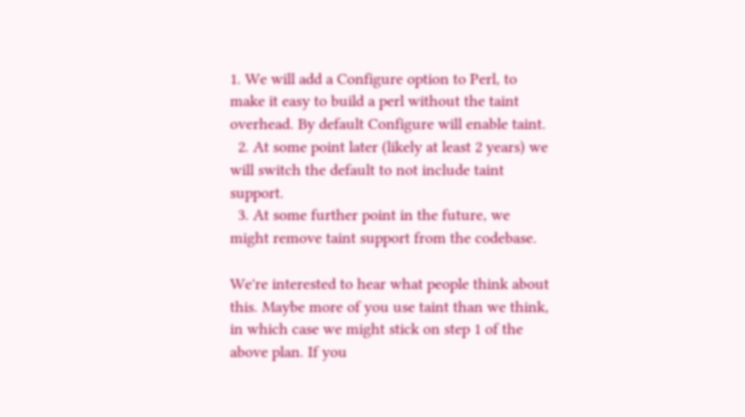1. We will add a Configure option to Perl, to make it easy to build a perl without the taint overhead. By default Configure will enable taint.
  2. At some point later (likely at least 2 years) we will switch the default to not include taint support.
  3. At some further point in the future, we might remove taint support from the codebase.

We're interested to hear what people think about this. Maybe more of you use taint than we think, in which case we might stick on step 1 of the above plan. If you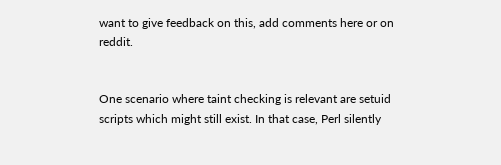want to give feedback on this, add comments here or on reddit.


One scenario where taint checking is relevant are setuid scripts which might still exist. In that case, Perl silently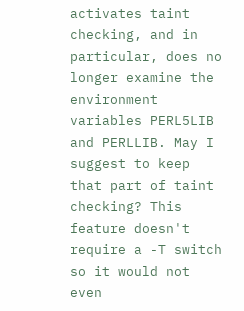activates taint checking, and in particular, does no longer examine the environment variables PERL5LIB and PERLLIB. May I suggest to keep that part of taint checking? This feature doesn't require a -T switch so it would not even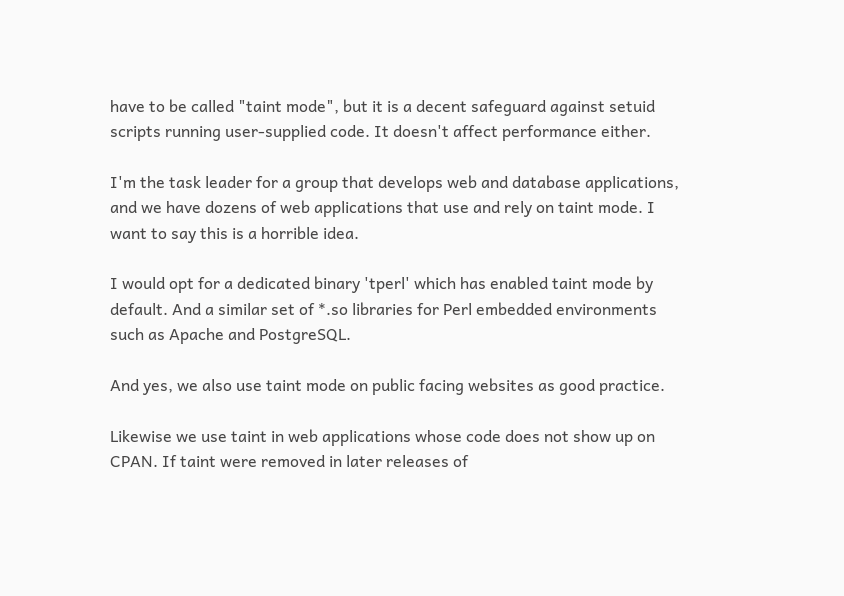have to be called "taint mode", but it is a decent safeguard against setuid scripts running user-supplied code. It doesn't affect performance either.

I'm the task leader for a group that develops web and database applications, and we have dozens of web applications that use and rely on taint mode. I want to say this is a horrible idea.

I would opt for a dedicated binary 'tperl' which has enabled taint mode by default. And a similar set of *.so libraries for Perl embedded environments such as Apache and PostgreSQL.

And yes, we also use taint mode on public facing websites as good practice.

Likewise we use taint in web applications whose code does not show up on CPAN. If taint were removed in later releases of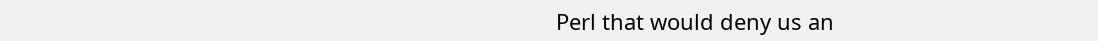Perl that would deny us an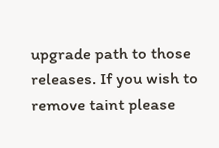upgrade path to those releases. If you wish to remove taint please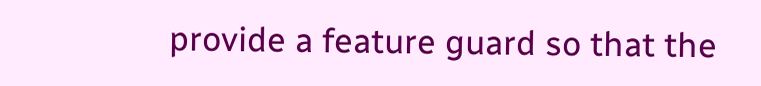provide a feature guard so that the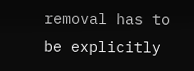removal has to be explicitly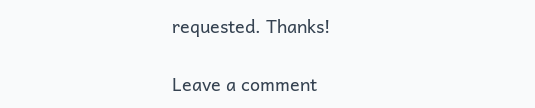requested. Thanks!

Leave a comment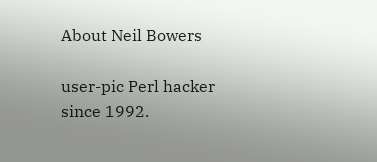About Neil Bowers

user-pic Perl hacker since 1992.